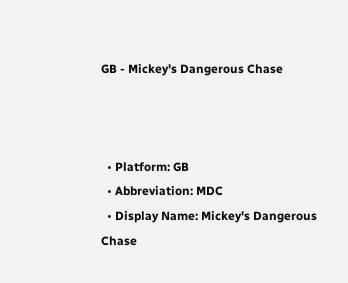GB - Mickey's Dangerous Chase



  • Platform: GB
  • Abbreviation: MDC
  • Display Name: Mickey's Dangerous Chase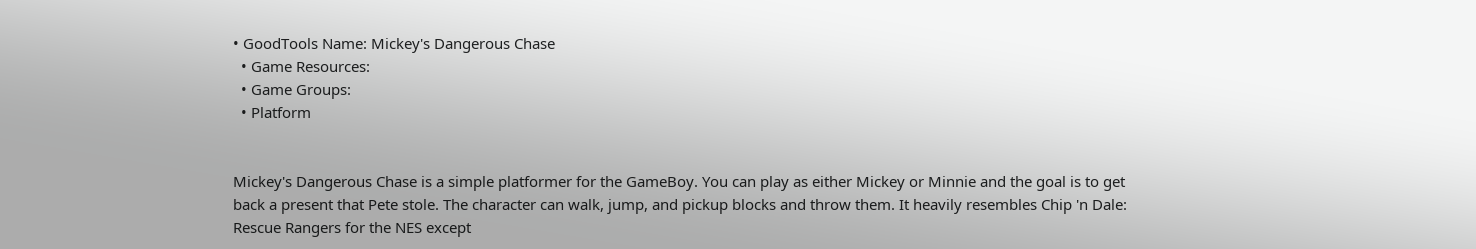• GoodTools Name: Mickey's Dangerous Chase
  • Game Resources:
  • Game Groups:
  • Platform


Mickey's Dangerous Chase is a simple platformer for the GameBoy. You can play as either Mickey or Minnie and the goal is to get back a present that Pete stole. The character can walk, jump, and pickup blocks and throw them. It heavily resembles Chip 'n Dale: Rescue Rangers for the NES except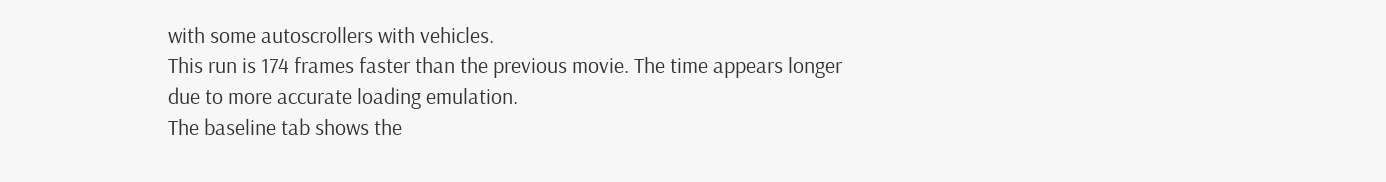with some autoscrollers with vehicles.
This run is 174 frames faster than the previous movie. The time appears longer due to more accurate loading emulation.
The baseline tab shows the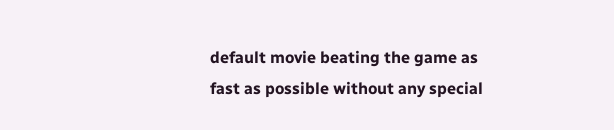default movie beating the game as fast as possible without any special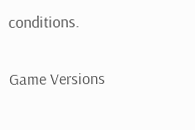conditions.

Game Versions